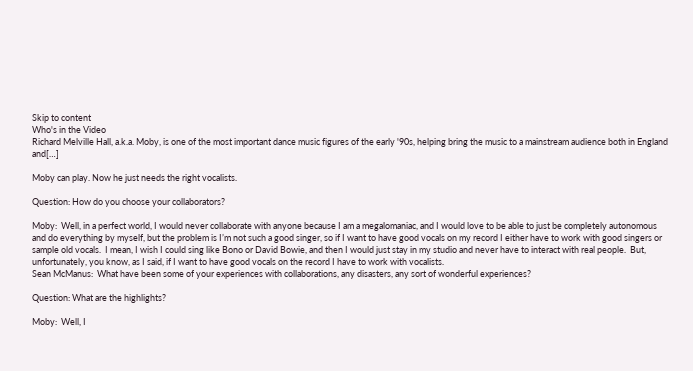Skip to content
Who's in the Video
Richard Melville Hall, a.k.a. Moby, is one of the most important dance music figures of the early '90s, helping bring the music to a mainstream audience both in England and[…]

Moby can play. Now he just needs the right vocalists.

Question: How do you choose your collaborators?

Moby:  Well, in a perfect world, I would never collaborate with anyone because I am a megalomaniac, and I would love to be able to just be completely autonomous and do everything by myself, but the problem is I’m not such a good singer, so if I want to have good vocals on my record I either have to work with good singers or sample old vocals.  I mean, I wish I could sing like Bono or David Bowie, and then I would just stay in my studio and never have to interact with real people.  But, unfortunately, you know, as I said, if I want to have good vocals on the record I have to work with vocalists.
Sean McManus:  What have been some of your experiences with collaborations, any disasters, any sort of wonderful experiences?

Question: What are the highlights?

Moby:  Well, I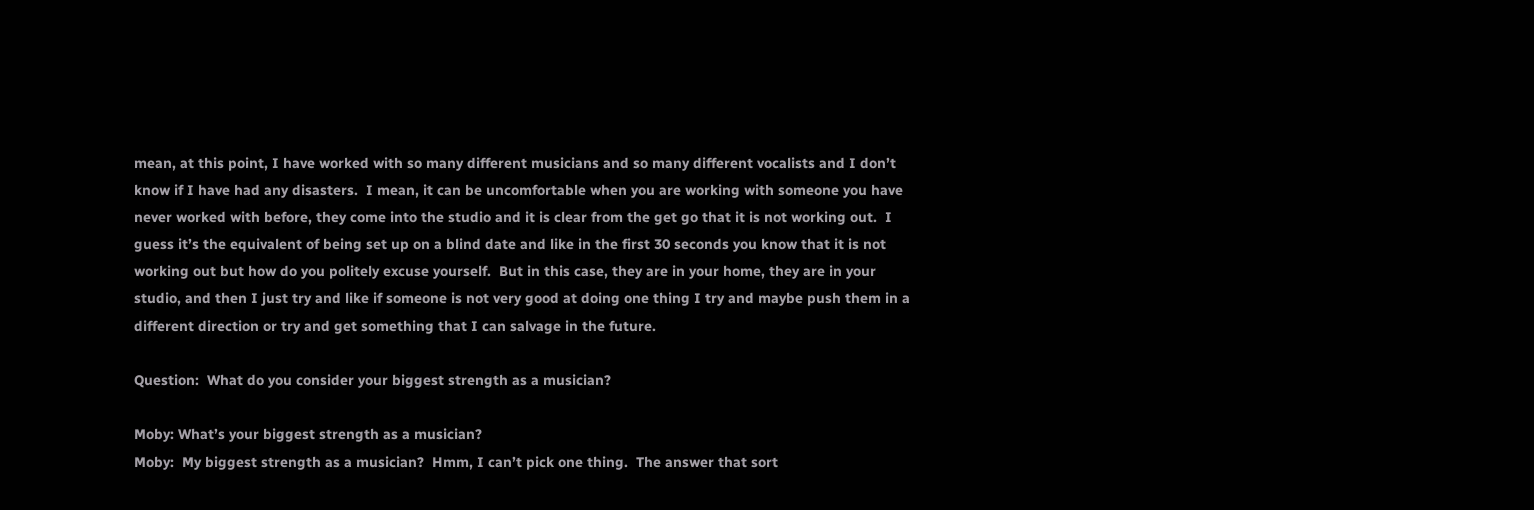mean, at this point, I have worked with so many different musicians and so many different vocalists and I don’t know if I have had any disasters.  I mean, it can be uncomfortable when you are working with someone you have never worked with before, they come into the studio and it is clear from the get go that it is not working out.  I guess it’s the equivalent of being set up on a blind date and like in the first 30 seconds you know that it is not working out but how do you politely excuse yourself.  But in this case, they are in your home, they are in your studio, and then I just try and like if someone is not very good at doing one thing I try and maybe push them in a different direction or try and get something that I can salvage in the future.

Question:  What do you consider your biggest strength as a musician?

Moby: What’s your biggest strength as a musician?
Moby:  My biggest strength as a musician?  Hmm, I can’t pick one thing.  The answer that sort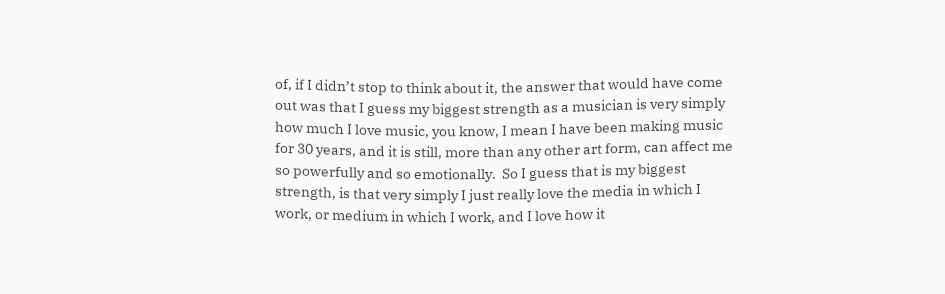of, if I didn’t stop to think about it, the answer that would have come out was that I guess my biggest strength as a musician is very simply how much I love music, you know, I mean I have been making music for 30 years, and it is still, more than any other art form, can affect me so powerfully and so emotionally.  So I guess that is my biggest strength, is that very simply I just really love the media in which I work, or medium in which I work, and I love how it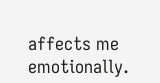affects me emotionally.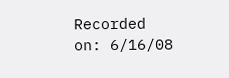Recorded on: 6/16/08